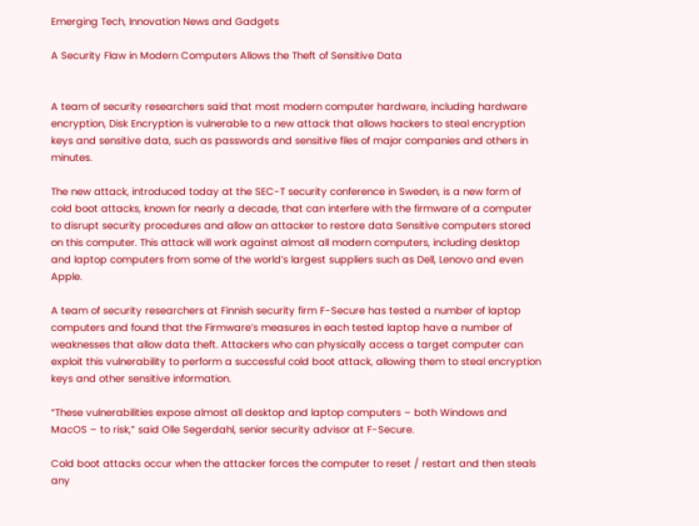Emerging Tech, Innovation News and Gadgets

A Security Flaw in Modern Computers Allows the Theft of Sensitive Data


A team of security researchers said that most modern computer hardware, including hardware encryption, Disk Encryption is vulnerable to a new attack that allows hackers to steal encryption keys and sensitive data, such as passwords and sensitive files of major companies and others in minutes.

The new attack, introduced today at the SEC-T security conference in Sweden, is a new form of cold boot attacks, known for nearly a decade, that can interfere with the firmware of a computer to disrupt security procedures and allow an attacker to restore data Sensitive computers stored on this computer. This attack will work against almost all modern computers, including desktop and laptop computers from some of the world’s largest suppliers such as Dell, Lenovo and even Apple.

A team of security researchers at Finnish security firm F-Secure has tested a number of laptop computers and found that the Firmware’s measures in each tested laptop have a number of weaknesses that allow data theft. Attackers who can physically access a target computer can exploit this vulnerability to perform a successful cold boot attack, allowing them to steal encryption keys and other sensitive information.

“These vulnerabilities expose almost all desktop and laptop computers – both Windows and MacOS – to risk,” said Olle Segerdahl, senior security advisor at F-Secure.

Cold boot attacks occur when the attacker forces the computer to reset / restart and then steals any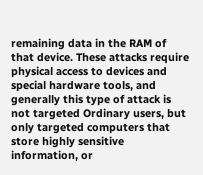remaining data in the RAM of that device. These attacks require physical access to devices and special hardware tools, and generally this type of attack is not targeted Ordinary users, but only targeted computers that store highly sensitive information, or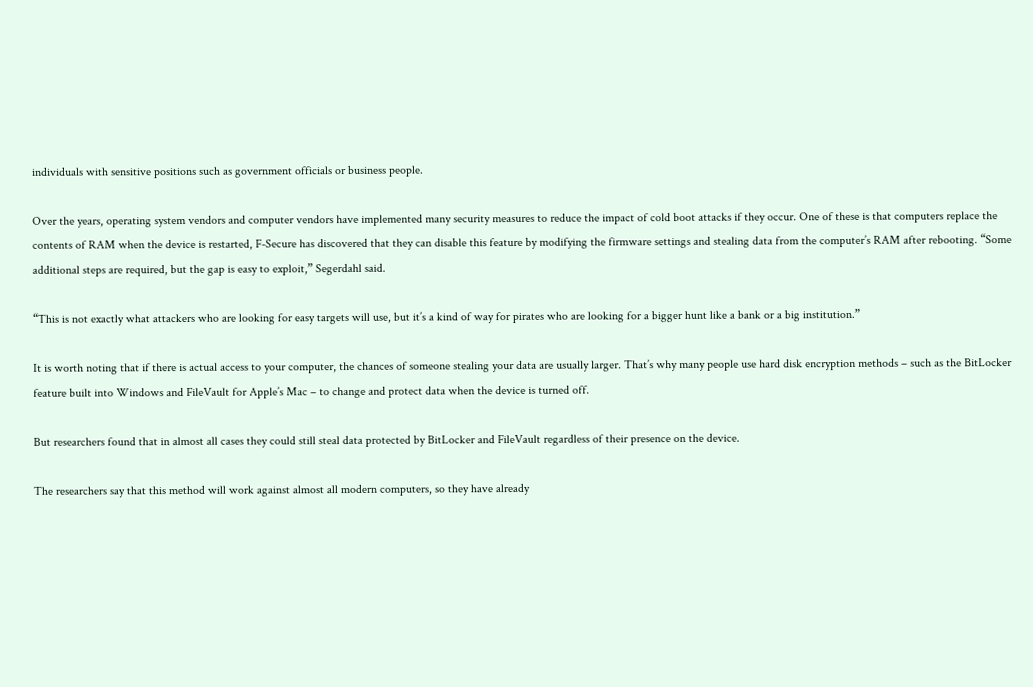individuals with sensitive positions such as government officials or business people.

Over the years, operating system vendors and computer vendors have implemented many security measures to reduce the impact of cold boot attacks if they occur. One of these is that computers replace the contents of RAM when the device is restarted, F-Secure has discovered that they can disable this feature by modifying the firmware settings and stealing data from the computer’s RAM after rebooting. “Some additional steps are required, but the gap is easy to exploit,” Segerdahl said.

“This is not exactly what attackers who are looking for easy targets will use, but it’s a kind of way for pirates who are looking for a bigger hunt like a bank or a big institution.”

It is worth noting that if there is actual access to your computer, the chances of someone stealing your data are usually larger. That’s why many people use hard disk encryption methods – such as the BitLocker feature built into Windows and FileVault for Apple’s Mac – to change and protect data when the device is turned off.

But researchers found that in almost all cases they could still steal data protected by BitLocker and FileVault regardless of their presence on the device.

The researchers say that this method will work against almost all modern computers, so they have already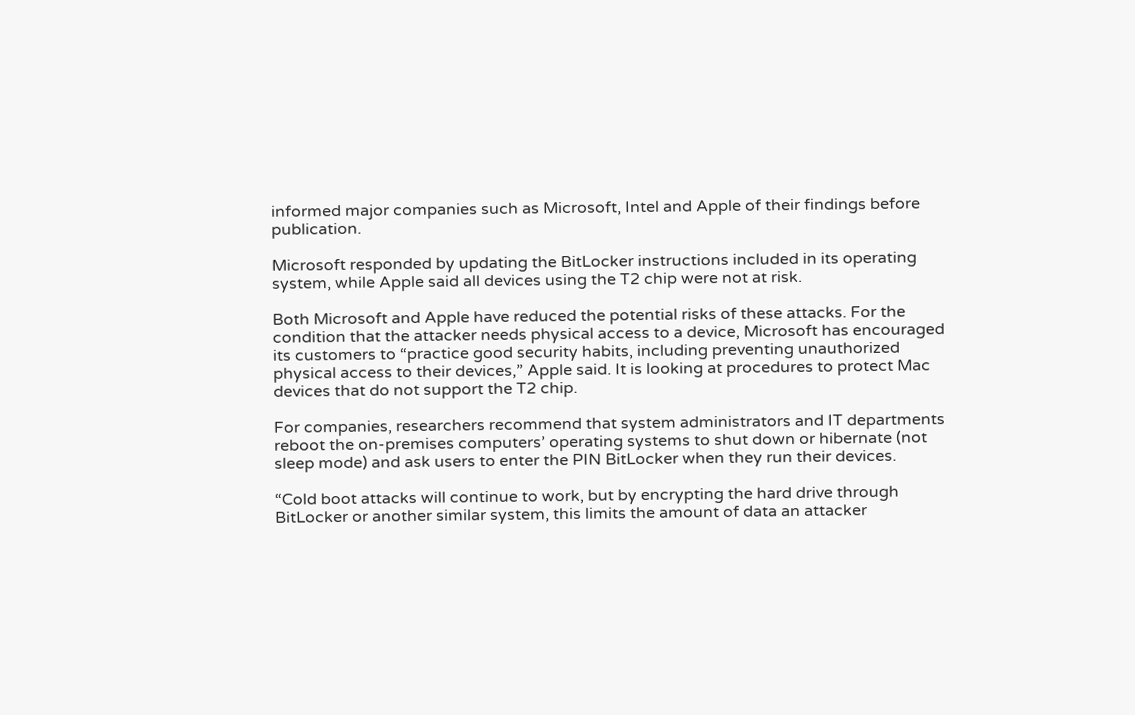informed major companies such as Microsoft, Intel and Apple of their findings before publication.

Microsoft responded by updating the BitLocker instructions included in its operating system, while Apple said all devices using the T2 chip were not at risk.

Both Microsoft and Apple have reduced the potential risks of these attacks. For the condition that the attacker needs physical access to a device, Microsoft has encouraged its customers to “practice good security habits, including preventing unauthorized physical access to their devices,” Apple said. It is looking at procedures to protect Mac devices that do not support the T2 chip.

For companies, researchers recommend that system administrators and IT departments reboot the on-premises computers’ operating systems to shut down or hibernate (not sleep mode) and ask users to enter the PIN BitLocker when they run their devices.

“Cold boot attacks will continue to work, but by encrypting the hard drive through BitLocker or another similar system, this limits the amount of data an attacker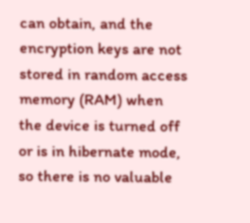can obtain, and the encryption keys are not stored in random access memory (RAM) when the device is turned off or is in hibernate mode, so there is no valuable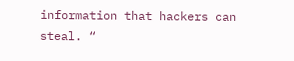information that hackers can steal. “